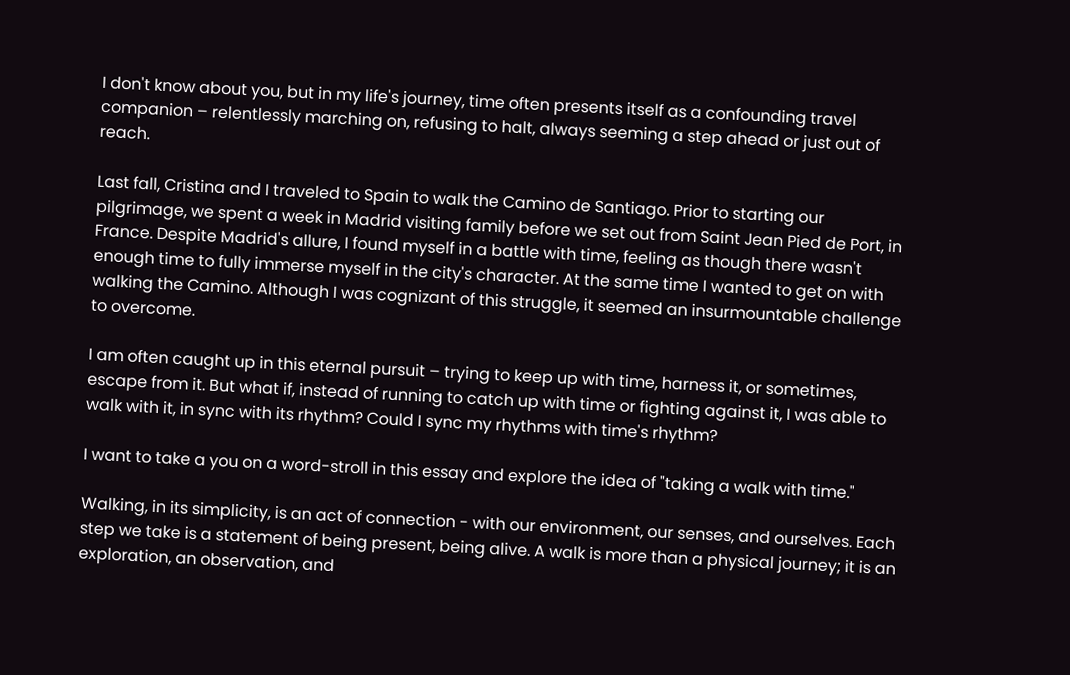I don't know about you, but in my life's journey, time often presents itself as a confounding travel companion – relentlessly marching on, refusing to halt, always seeming a step ahead or just out of reach.

Last fall, Cristina and I traveled to Spain to walk the Camino de Santiago. Prior to starting our pilgrimage, we spent a week in Madrid visiting family before we set out from Saint Jean Pied de Port, in France. Despite Madrid's allure, I found myself in a battle with time, feeling as though there wasn't enough time to fully immerse myself in the city's character. At the same time I wanted to get on with walking the Camino. Although I was cognizant of this struggle, it seemed an insurmountable challenge to overcome.

I am often caught up in this eternal pursuit – trying to keep up with time, harness it, or sometimes, escape from it. But what if, instead of running to catch up with time or fighting against it, I was able to walk with it, in sync with its rhythm? Could I sync my rhythms with time's rhythm?

I want to take a you on a word-stroll in this essay and explore the idea of "taking a walk with time."

Walking, in its simplicity, is an act of connection - with our environment, our senses, and ourselves. Each step we take is a statement of being present, being alive. A walk is more than a physical journey; it is an exploration, an observation, and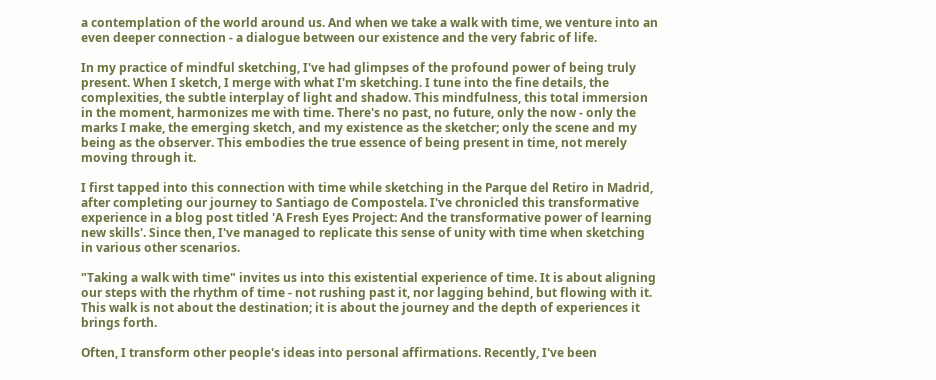a contemplation of the world around us. And when we take a walk with time, we venture into an even deeper connection - a dialogue between our existence and the very fabric of life.

In my practice of mindful sketching, I've had glimpses of the profound power of being truly present. When I sketch, I merge with what I'm sketching. I tune into the fine details, the complexities, the subtle interplay of light and shadow. This mindfulness, this total immersion in the moment, harmonizes me with time. There's no past, no future, only the now - only the marks I make, the emerging sketch, and my existence as the sketcher; only the scene and my being as the observer. This embodies the true essence of being present in time, not merely moving through it.

I first tapped into this connection with time while sketching in the Parque del Retiro in Madrid, after completing our journey to Santiago de Compostela. I've chronicled this transformative experience in a blog post titled 'A Fresh Eyes Project: And the transformative power of learning new skills'. Since then, I've managed to replicate this sense of unity with time when sketching in various other scenarios.

"Taking a walk with time" invites us into this existential experience of time. It is about aligning our steps with the rhythm of time - not rushing past it, nor lagging behind, but flowing with it. This walk is not about the destination; it is about the journey and the depth of experiences it brings forth.

Often, I transform other people's ideas into personal affirmations. Recently, I've been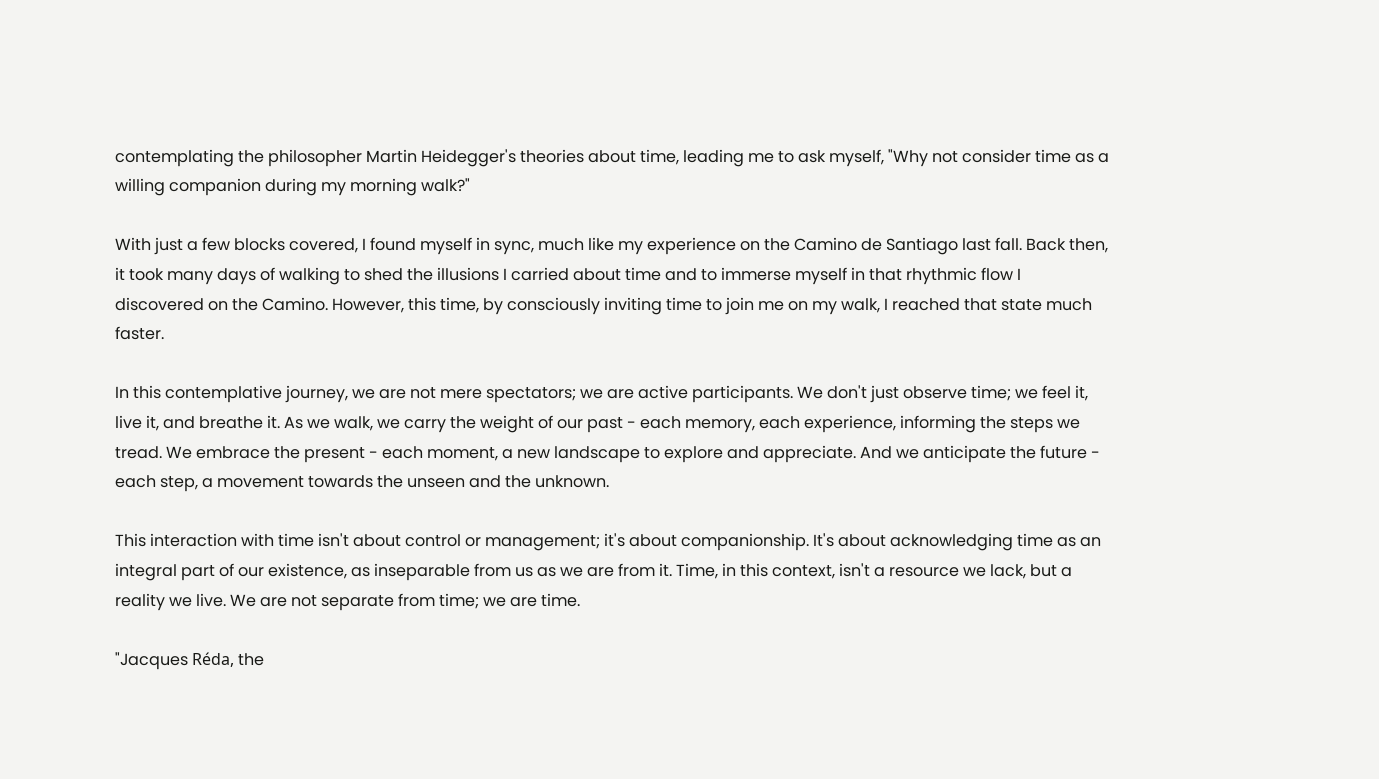contemplating the philosopher Martin Heidegger's theories about time, leading me to ask myself, "Why not consider time as a willing companion during my morning walk?"

With just a few blocks covered, I found myself in sync, much like my experience on the Camino de Santiago last fall. Back then, it took many days of walking to shed the illusions I carried about time and to immerse myself in that rhythmic flow I discovered on the Camino. However, this time, by consciously inviting time to join me on my walk, I reached that state much faster.

In this contemplative journey, we are not mere spectators; we are active participants. We don't just observe time; we feel it, live it, and breathe it. As we walk, we carry the weight of our past - each memory, each experience, informing the steps we tread. We embrace the present - each moment, a new landscape to explore and appreciate. And we anticipate the future - each step, a movement towards the unseen and the unknown.

This interaction with time isn't about control or management; it's about companionship. It's about acknowledging time as an integral part of our existence, as inseparable from us as we are from it. Time, in this context, isn't a resource we lack, but a reality we live. We are not separate from time; we are time.

"Jacques Réda, the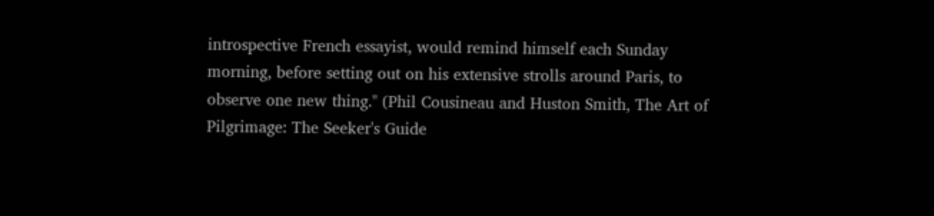introspective French essayist, would remind himself each Sunday morning, before setting out on his extensive strolls around Paris, to observe one new thing." (Phil Cousineau and Huston Smith, The Art of Pilgrimage: The Seeker's Guide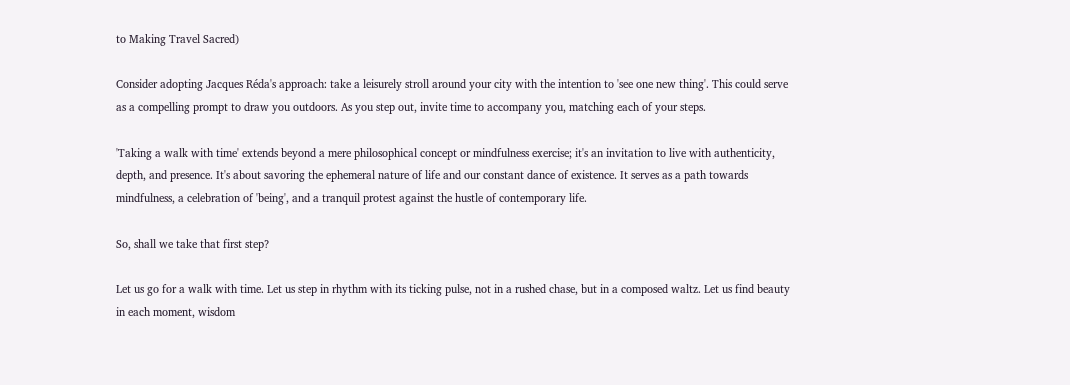to Making Travel Sacred)

Consider adopting Jacques Réda's approach: take a leisurely stroll around your city with the intention to 'see one new thing'. This could serve as a compelling prompt to draw you outdoors. As you step out, invite time to accompany you, matching each of your steps.

'Taking a walk with time' extends beyond a mere philosophical concept or mindfulness exercise; it's an invitation to live with authenticity, depth, and presence. It's about savoring the ephemeral nature of life and our constant dance of existence. It serves as a path towards mindfulness, a celebration of 'being', and a tranquil protest against the hustle of contemporary life.

So, shall we take that first step?

Let us go for a walk with time. Let us step in rhythm with its ticking pulse, not in a rushed chase, but in a composed waltz. Let us find beauty in each moment, wisdom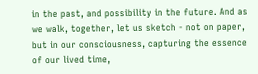in the past, and possibility in the future. And as we walk, together, let us sketch - not on paper, but in our consciousness, capturing the essence of our lived time,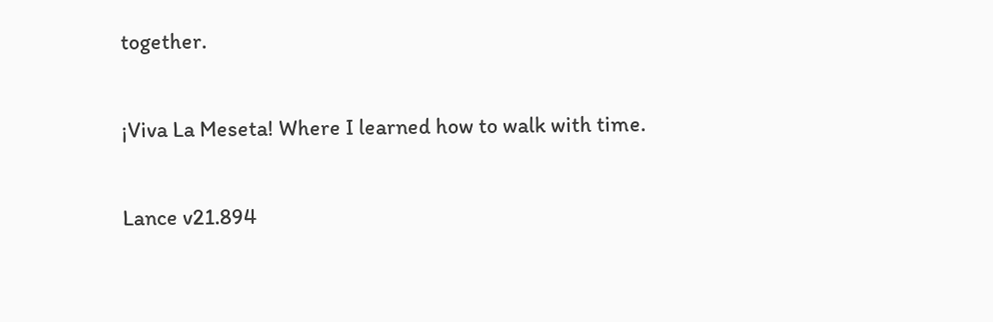together.

¡Viva La Meseta! Where I learned how to walk with time.

Lance v21.894